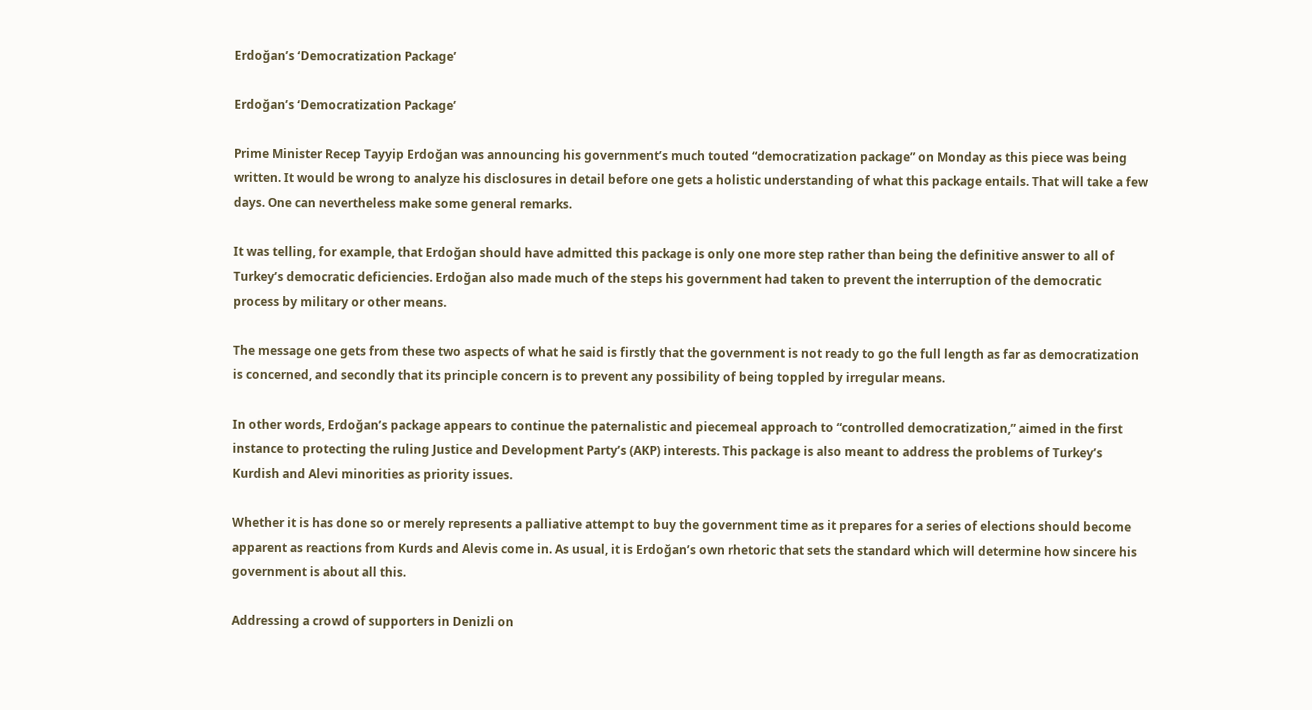Erdoğan’s ‘Democratization Package’

Erdoğan’s ‘Democratization Package’

Prime Minister Recep Tayyip Erdoğan was announcing his government’s much touted “democratization package” on Monday as this piece was being written. It would be wrong to analyze his disclosures in detail before one gets a holistic understanding of what this package entails. That will take a few days. One can nevertheless make some general remarks.

It was telling, for example, that Erdoğan should have admitted this package is only one more step rather than being the definitive answer to all of Turkey’s democratic deficiencies. Erdoğan also made much of the steps his government had taken to prevent the interruption of the democratic process by military or other means.

The message one gets from these two aspects of what he said is firstly that the government is not ready to go the full length as far as democratization is concerned, and secondly that its principle concern is to prevent any possibility of being toppled by irregular means.

In other words, Erdoğan’s package appears to continue the paternalistic and piecemeal approach to “controlled democratization,” aimed in the first instance to protecting the ruling Justice and Development Party’s (AKP) interests. This package is also meant to address the problems of Turkey’s Kurdish and Alevi minorities as priority issues.

Whether it is has done so or merely represents a palliative attempt to buy the government time as it prepares for a series of elections should become apparent as reactions from Kurds and Alevis come in. As usual, it is Erdoğan’s own rhetoric that sets the standard which will determine how sincere his government is about all this.

Addressing a crowd of supporters in Denizli on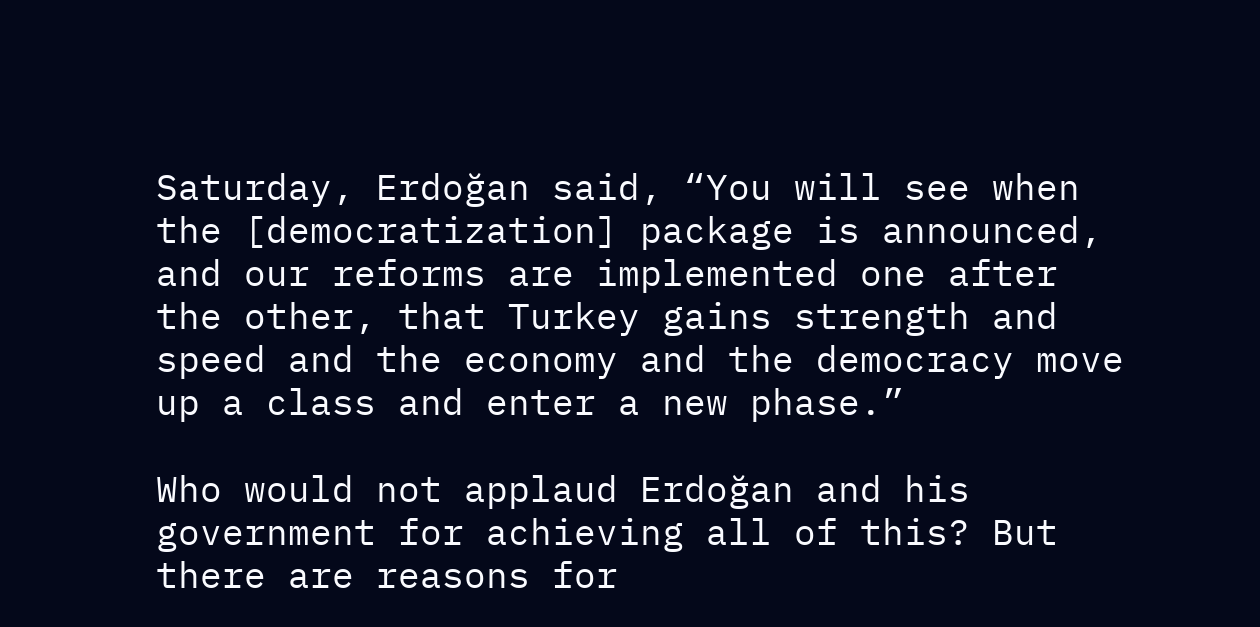Saturday, Erdoğan said, “You will see when the [democratization] package is announced, and our reforms are implemented one after the other, that Turkey gains strength and speed and the economy and the democracy move up a class and enter a new phase.”

Who would not applaud Erdoğan and his government for achieving all of this? But there are reasons for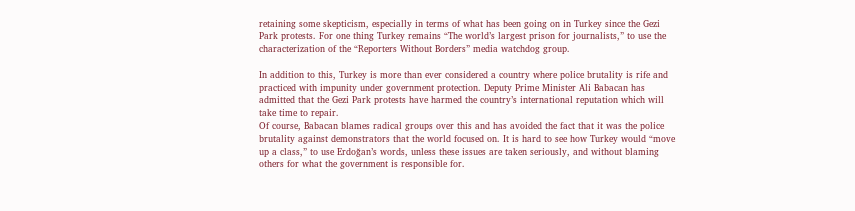retaining some skepticism, especially in terms of what has been going on in Turkey since the Gezi Park protests. For one thing Turkey remains “The world’s largest prison for journalists,” to use the characterization of the “Reporters Without Borders” media watchdog group.

In addition to this, Turkey is more than ever considered a country where police brutality is rife and practiced with impunity under government protection. Deputy Prime Minister Ali Babacan has admitted that the Gezi Park protests have harmed the country’s international reputation which will take time to repair.
Of course, Babacan blames radical groups over this and has avoided the fact that it was the police brutality against demonstrators that the world focused on. It is hard to see how Turkey would “move up a class,” to use Erdoğan’s words, unless these issues are taken seriously, and without blaming others for what the government is responsible for.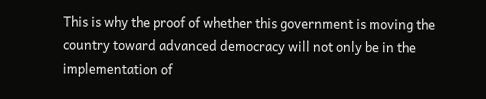This is why the proof of whether this government is moving the country toward advanced democracy will not only be in the implementation of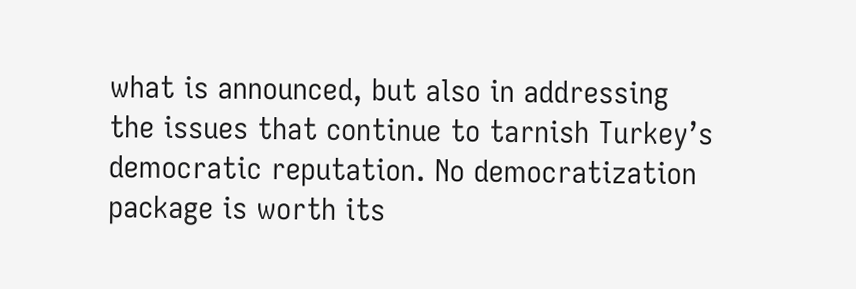what is announced, but also in addressing the issues that continue to tarnish Turkey’s democratic reputation. No democratization package is worth its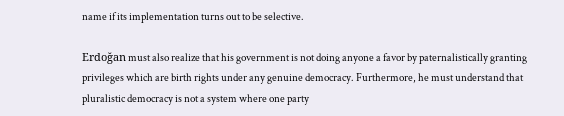name if its implementation turns out to be selective.

Erdoğan must also realize that his government is not doing anyone a favor by paternalistically granting privileges which are birth rights under any genuine democracy. Furthermore, he must understand that pluralistic democracy is not a system where one party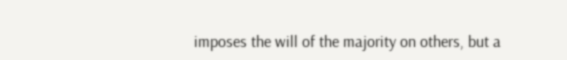imposes the will of the majority on others, but a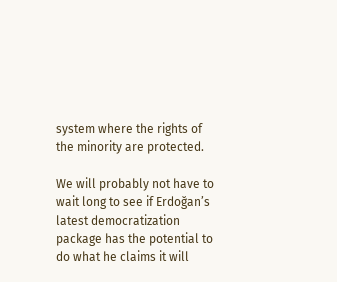system where the rights of the minority are protected.

We will probably not have to wait long to see if Erdoğan’s latest democratization package has the potential to do what he claims it will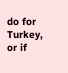do for Turkey, or if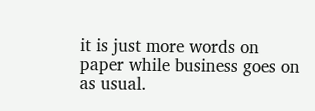it is just more words on paper while business goes on as usual.